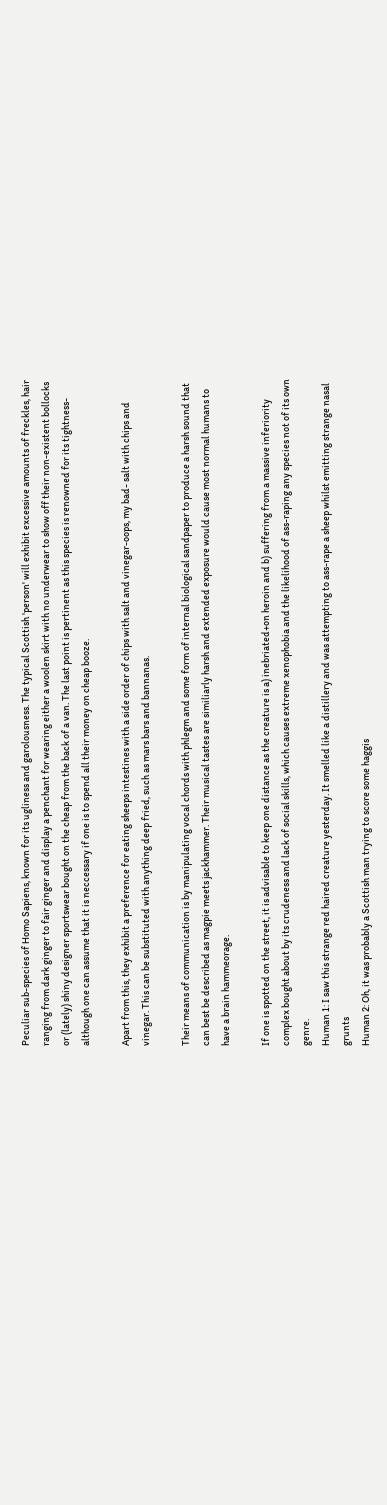Peculiar sub-species of Homo Sapiens, known for its ugliness and garolousness. The typical Scottish 'person' will exhibit excessive amounts of freckles, hair ranging from dark ginger to fair ginger and display a penchant for wearing either a woolen skirt with no underwear to show off their non-existent bollocks or (lately) shiny designer sportswear bought on the cheap from the back of a van. The last point is pertinent as this species is renowned for its tightness- although one can assume that it is neccessary if one is to spend all their money on cheap booze.

Apart from this, they exhibit a preference for eating sheeps intestines with a side order of chips with salt and vinegar-oops, my bad- salt with chips and vinegar. This can be substituted with anything deep fried, such as mars bars and bannanas.

Their means of communication is by manipulating vocal chords with phlegm and some form of internal biological sandpaper to produce a harsh sound that can best be described as magpie meets jackhammer. Their musical tastes are similiarly harsh and extended exposure would cause most normal humans to have a brain hammeorage.

If one is spotted on the street, it is advisable to keep one distance as the creature is a) inebriated+on heroin and b) suffering from a massive inferiority complex bought about by its crudeness and lack of social skills, which causes extreme xenophobia and the likelihood of ass-raping any species not of its own genre.
Human 1: I saw this strange red haired creature yesterday. It smelled like a distillery and was attempting to ass-rape a sheep whilst emitting strange nasal grunts
Human 2: Oh, it was probably a Scottish man trying to score some haggis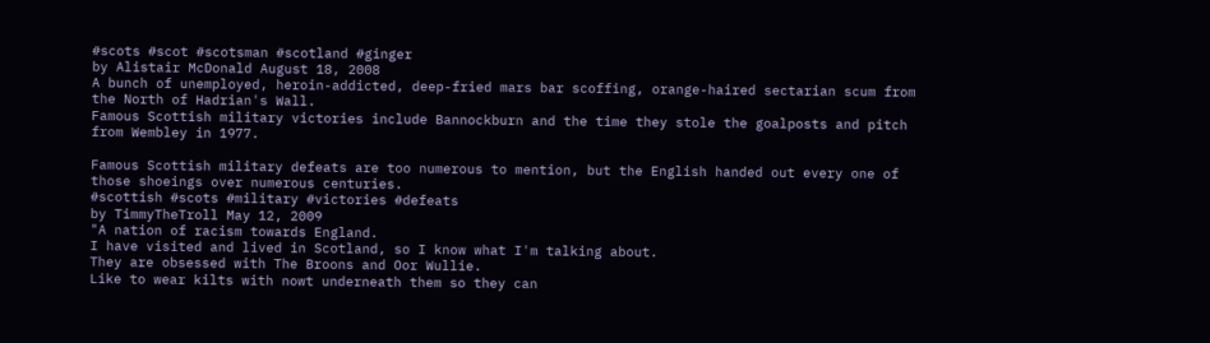#scots #scot #scotsman #scotland #ginger
by Alistair McDonald August 18, 2008
A bunch of unemployed, heroin-addicted, deep-fried mars bar scoffing, orange-haired sectarian scum from the North of Hadrian's Wall.
Famous Scottish military victories include Bannockburn and the time they stole the goalposts and pitch from Wembley in 1977.

Famous Scottish military defeats are too numerous to mention, but the English handed out every one of those shoeings over numerous centuries.
#scottish #scots #military #victories #defeats
by TimmyTheTroll May 12, 2009
"A nation of racism towards England.
I have visited and lived in Scotland, so I know what I'm talking about.
They are obsessed with The Broons and Oor Wullie.
Like to wear kilts with nowt underneath them so they can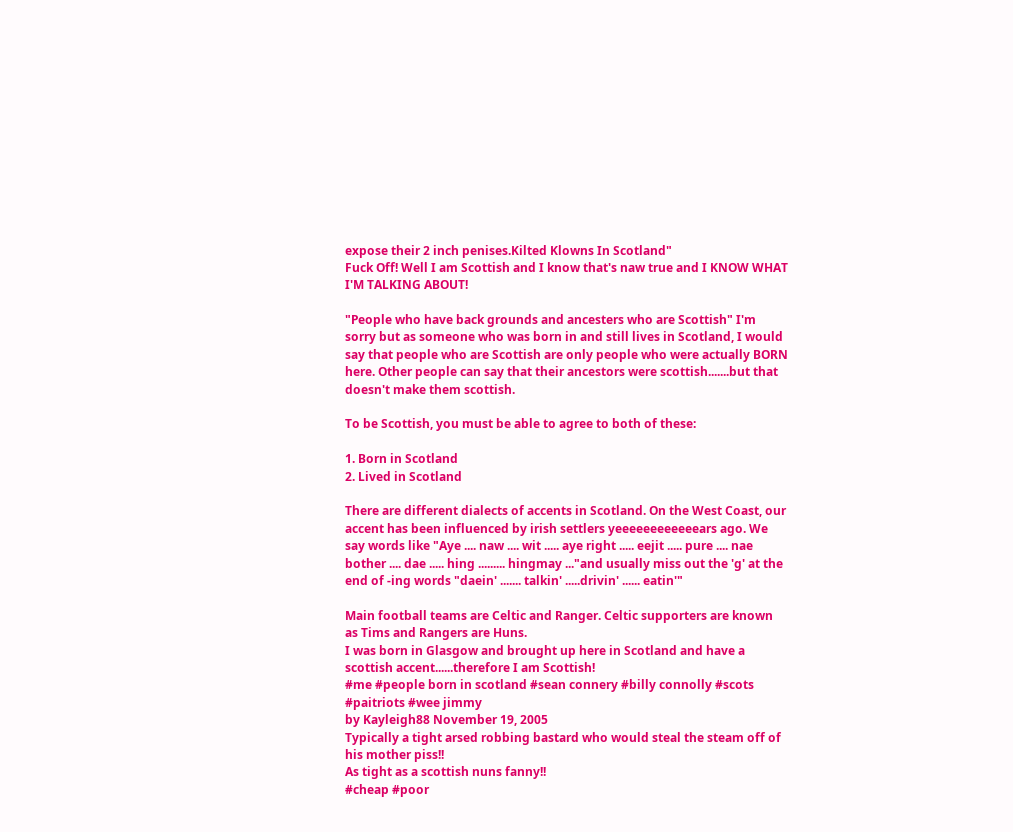expose their 2 inch penises.Kilted Klowns In Scotland"
Fuck Off! Well I am Scottish and I know that's naw true and I KNOW WHAT I'M TALKING ABOUT!

"People who have back grounds and ancesters who are Scottish" I'm sorry but as someone who was born in and still lives in Scotland, I would say that people who are Scottish are only people who were actually BORN here. Other people can say that their ancestors were scottish.......but that doesn't make them scottish.

To be Scottish, you must be able to agree to both of these:

1. Born in Scotland
2. Lived in Scotland

There are different dialects of accents in Scotland. On the West Coast, our accent has been influenced by irish settlers yeeeeeeeeeeeears ago. We say words like "Aye .... naw .... wit ..... aye right ..... eejit ..... pure .... nae bother .... dae ..... hing ......... hingmay ..."and usually miss out the 'g' at the end of -ing words "daein' ....... talkin' .....drivin' ...... eatin'"

Main football teams are Celtic and Ranger. Celtic supporters are known as Tims and Rangers are Huns.
I was born in Glasgow and brought up here in Scotland and have a scottish accent......therefore I am Scottish!
#me #people born in scotland #sean connery #billy connolly #scots #paitriots #wee jimmy
by Kayleigh88 November 19, 2005
Typically a tight arsed robbing bastard who would steal the steam off of his mother piss!!
As tight as a scottish nuns fanny!!
#cheap #poor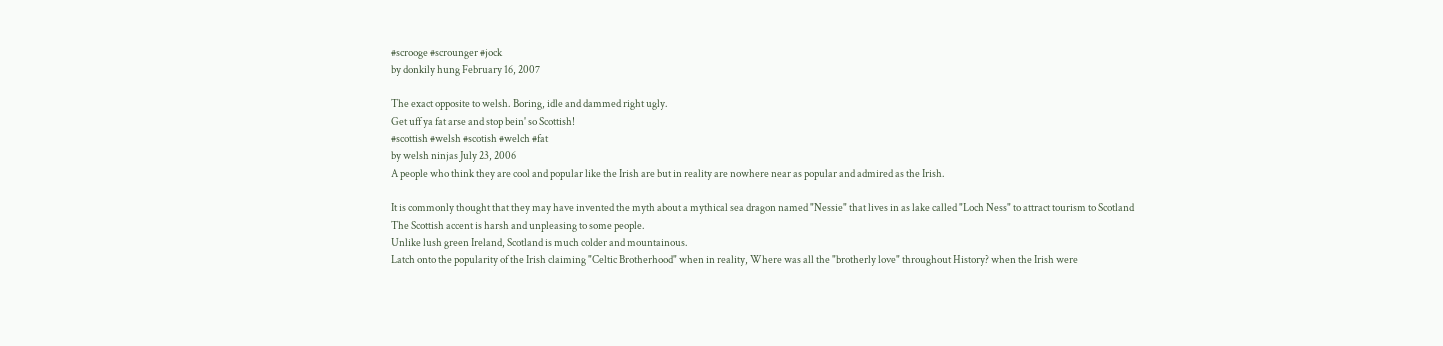#scrooge #scrounger #jock
by donkily hung February 16, 2007

The exact opposite to welsh. Boring, idle and dammed right ugly.
Get uff ya fat arse and stop bein' so Scottish!
#scottish #welsh #scotish #welch #fat
by welsh ninjas July 23, 2006
A people who think they are cool and popular like the Irish are but in reality are nowhere near as popular and admired as the Irish.

It is commonly thought that they may have invented the myth about a mythical sea dragon named "Nessie" that lives in as lake called "Loch Ness" to attract tourism to Scotland
The Scottish accent is harsh and unpleasing to some people.
Unlike lush green Ireland, Scotland is much colder and mountainous.
Latch onto the popularity of the Irish claiming "Celtic Brotherhood" when in reality, Where was all the "brotherly love" throughout History? when the Irish were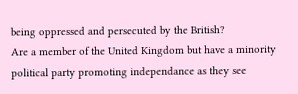being oppressed and persecuted by the British?
Are a member of the United Kingdom but have a minority political party promoting independance as they see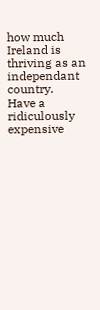how much Ireland is thriving as an independant country.
Have a ridiculously expensive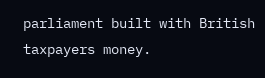parliament built with British taxpayers money.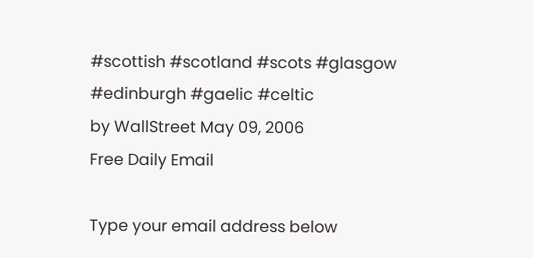#scottish #scotland #scots #glasgow #edinburgh #gaelic #celtic
by WallStreet May 09, 2006
Free Daily Email

Type your email address below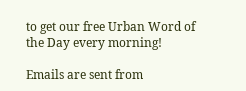to get our free Urban Word of the Day every morning!

Emails are sent from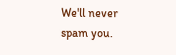We'll never spam you.